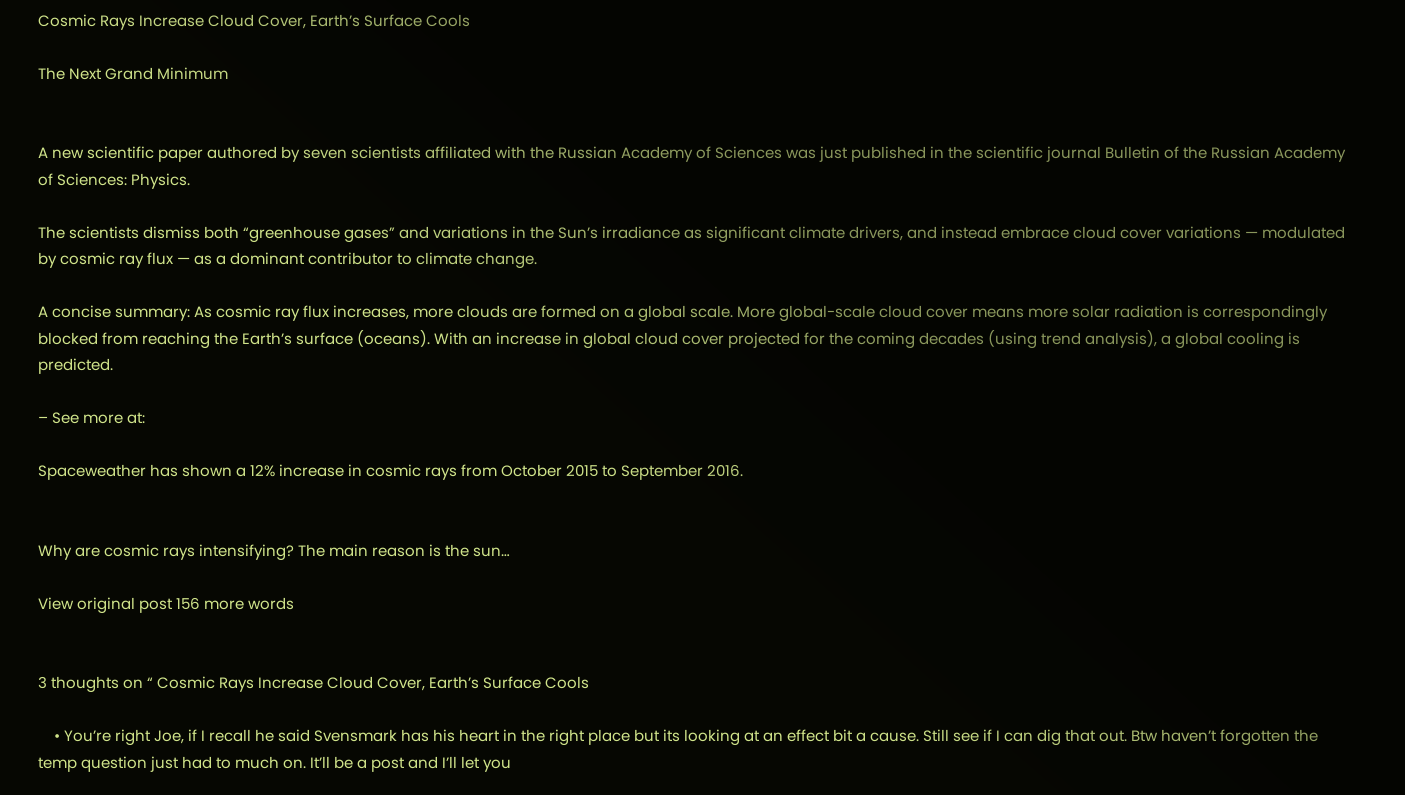Cosmic Rays Increase Cloud Cover, Earth’s Surface Cools

The Next Grand Minimum


A new scientific paper authored by seven scientists affiliated with the Russian Academy of Sciences was just published in the scientific journal Bulletin of the Russian Academy of Sciences: Physics.

The scientists dismiss both “greenhouse gases” and variations in the Sun’s irradiance as significant climate drivers, and instead embrace cloud cover variations — modulated by cosmic ray flux — as a dominant contributor to climate change.

A concise summary: As cosmic ray flux increases, more clouds are formed on a global scale. More global-scale cloud cover means more solar radiation is correspondingly blocked from reaching the Earth’s surface (oceans). With an increase in global cloud cover projected for the coming decades (using trend analysis), a global cooling is predicted.

– See more at:

Spaceweather has shown a 12% increase in cosmic rays from October 2015 to September 2016.


Why are cosmic rays intensifying? The main reason is the sun…

View original post 156 more words


3 thoughts on “ Cosmic Rays Increase Cloud Cover, Earth’s Surface Cools

    • You’re right Joe, if I recall he said Svensmark has his heart in the right place but its looking at an effect bit a cause. Still see if I can dig that out. Btw haven’t forgotten the temp question just had to much on. It’ll be a post and I’ll let you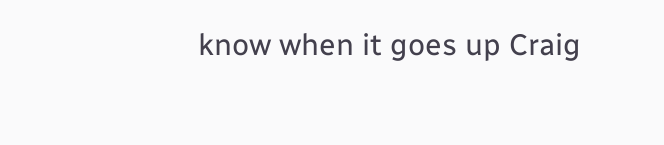know when it goes up Craig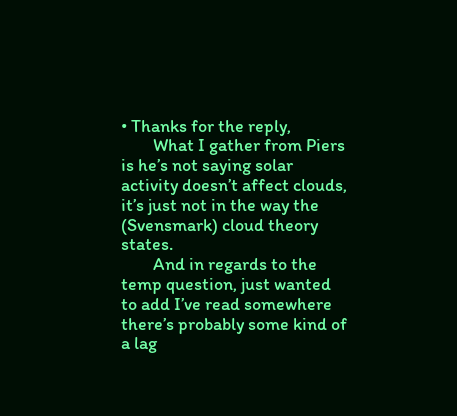• Thanks for the reply,
        What I gather from Piers is he’s not saying solar activity doesn’t affect clouds, it’s just not in the way the (Svensmark) cloud theory states.
        And in regards to the temp question, just wanted to add I’ve read somewhere there’s probably some kind of a lag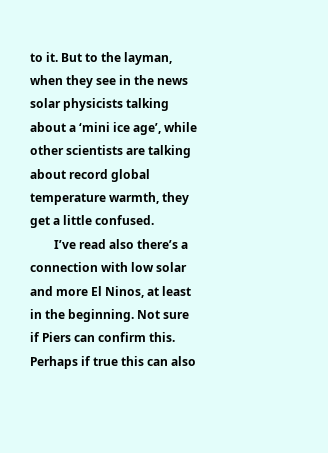to it. But to the layman, when they see in the news solar physicists talking about a ‘mini ice age’, while other scientists are talking about record global temperature warmth, they get a little confused.
        I’ve read also there’s a connection with low solar and more El Ninos, at least in the beginning. Not sure if Piers can confirm this. Perhaps if true this can also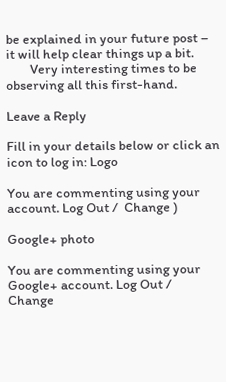be explained in your future post – it will help clear things up a bit.
        Very interesting times to be observing all this first-hand.

Leave a Reply

Fill in your details below or click an icon to log in: Logo

You are commenting using your account. Log Out /  Change )

Google+ photo

You are commenting using your Google+ account. Log Out /  Change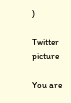)

Twitter picture

You are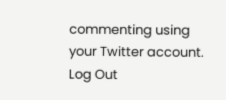commenting using your Twitter account. Log Out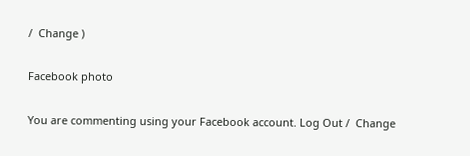/  Change )

Facebook photo

You are commenting using your Facebook account. Log Out /  Change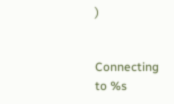)


Connecting to %s